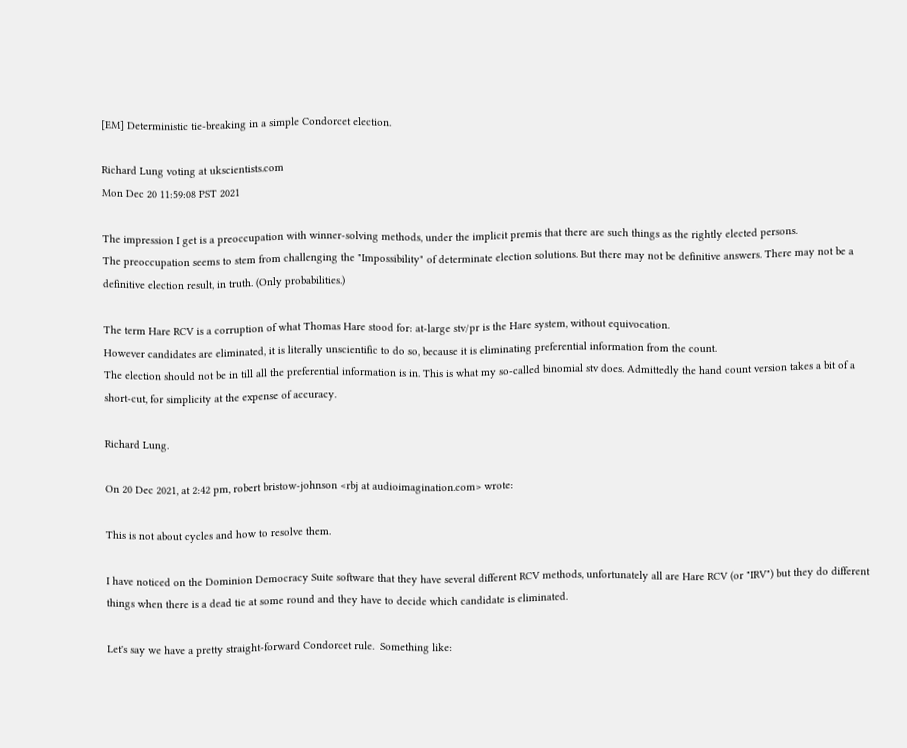[EM] Deterministic tie-breaking in a simple Condorcet election.

Richard Lung voting at ukscientists.com
Mon Dec 20 11:59:08 PST 2021

The impression I get is a preoccupation with winner-solving methods, under the implicit premis that there are such things as the rightly elected persons.
The preoccupation seems to stem from challenging the "Impossibility" of determinate election solutions. But there may not be definitive answers. There may not be a definitive election result, in truth. (Only probabilities.)

The term Hare RCV is a corruption of what Thomas Hare stood for: at-large stv/pr is the Hare system, without equivocation.
However candidates are eliminated, it is literally unscientific to do so, because it is eliminating preferential information from the count.
The election should not be in till all the preferential information is in. This is what my so-called binomial stv does. Admittedly the hand count version takes a bit of a short-cut, for simplicity at the expense of accuracy.

Richard Lung.

On 20 Dec 2021, at 2:42 pm, robert bristow-johnson <rbj at audioimagination.com> wrote:

This is not about cycles and how to resolve them.

I have noticed on the Dominion Democracy Suite software that they have several different RCV methods, unfortunately all are Hare RCV (or "IRV") but they do different things when there is a dead tie at some round and they have to decide which candidate is eliminated.

Let's say we have a pretty straight-forward Condorcet rule.  Something like: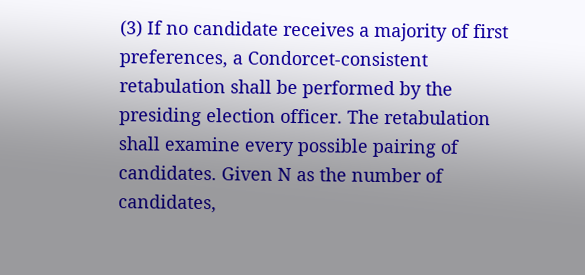(3) If no candidate receives a majority of first preferences, a Condorcet-consistent retabulation shall be performed by the presiding election officer. The retabulation shall examine every possible pairing of candidates. Given N as the number of candidates,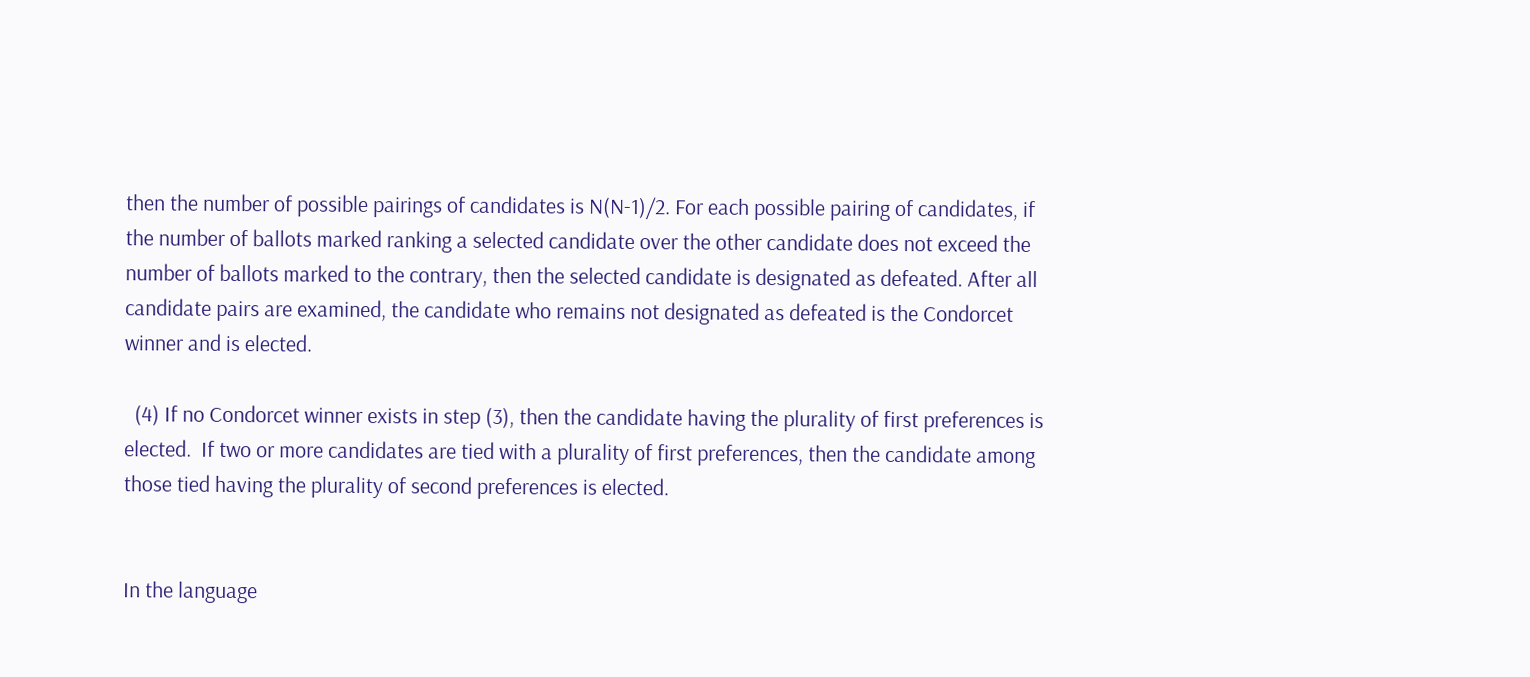then the number of possible pairings of candidates is N(N-1)/2. For each possible pairing of candidates, if the number of ballots marked ranking a selected candidate over the other candidate does not exceed the number of ballots marked to the contrary, then the selected candidate is designated as defeated. After all candidate pairs are examined, the candidate who remains not designated as defeated is the Condorcet winner and is elected.

  (4) If no Condorcet winner exists in step (3), then the candidate having the plurality of first preferences is elected.  If two or more candidates are tied with a plurality of first preferences, then the candidate among those tied having the plurality of second preferences is elected.


In the language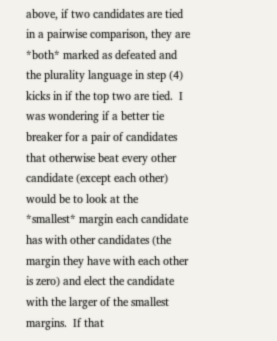above, if two candidates are tied in a pairwise comparison, they are *both* marked as defeated and the plurality language in step (4) kicks in if the top two are tied.  I was wondering if a better tie breaker for a pair of candidates that otherwise beat every other candidate (except each other) would be to look at the *smallest* margin each candidate has with other candidates (the margin they have with each other is zero) and elect the candidate with the larger of the smallest margins.  If that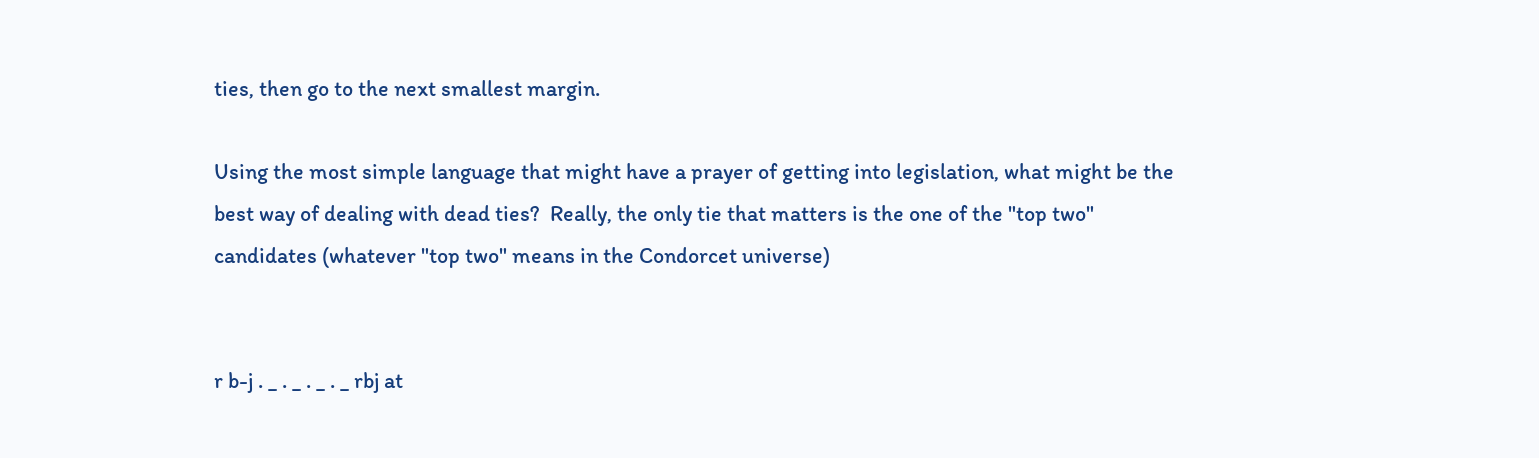ties, then go to the next smallest margin.

Using the most simple language that might have a prayer of getting into legislation, what might be the best way of dealing with dead ties?  Really, the only tie that matters is the one of the "top two" candidates (whatever "top two" means in the Condorcet universe)


r b-j . _ . _ . _ . _ rbj at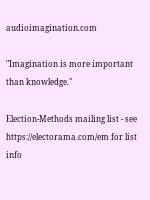audioimagination.com

"Imagination is more important than knowledge."

Election-Methods mailing list - see https://electorama.com/em for list info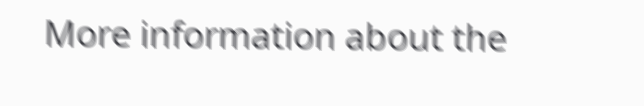More information about the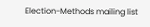Election-Methods mailing list